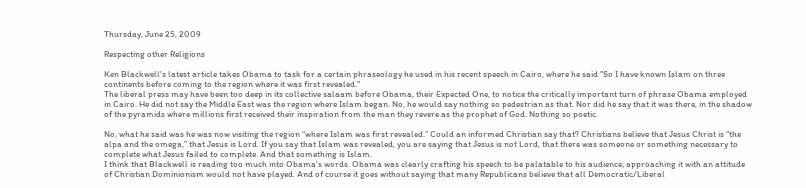Thursday, June 25, 2009

Respecting other Religions

Ken Blackwell's latest article takes Obama to task for a certain phraseology he used in his recent speech in Cairo, where he said "So I have known Islam on three continents before coming to the region where it was first revealed."
The liberal press may have been too deep in its collective salaam before Obama, their Expected One, to notice the critically important turn of phrase Obama employed in Cairo. He did not say the Middle East was the region where Islam began. No, he would say nothing so pedestrian as that. Nor did he say that it was there, in the shadow of the pyramids where millions first received their inspiration from the man they revere as the prophet of God. Nothing so poetic.

No, what he said was he was now visiting the region “where Islam was first revealed.” Could an informed Christian say that? Christians believe that Jesus Christ is “the alpa and the omega,” that Jesus is Lord. If you say that Islam was revealed, you are saying that Jesus is not Lord, that there was someone or something necessary to complete what Jesus failed to complete. And that something is Islam.
I think that Blackwell is reading too much into Obama's words. Obama was clearly crafting his speech to be palatable to his audience; approaching it with an attitude of Christian Dominionism would not have played. And of course it goes without saying that many Republicans believe that all Democratic/Liberal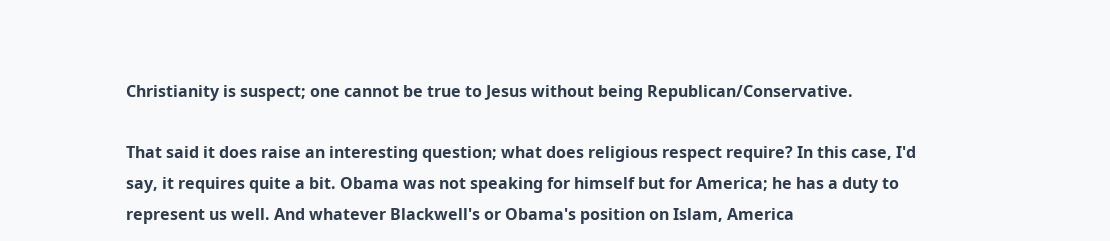Christianity is suspect; one cannot be true to Jesus without being Republican/Conservative.

That said it does raise an interesting question; what does religious respect require? In this case, I'd say, it requires quite a bit. Obama was not speaking for himself but for America; he has a duty to represent us well. And whatever Blackwell's or Obama's position on Islam, America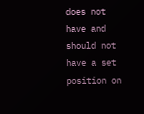does not have and should not have a set position on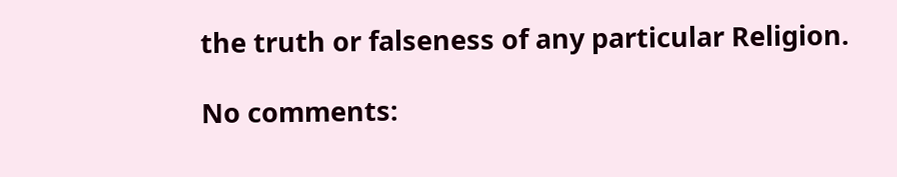the truth or falseness of any particular Religion.

No comments: